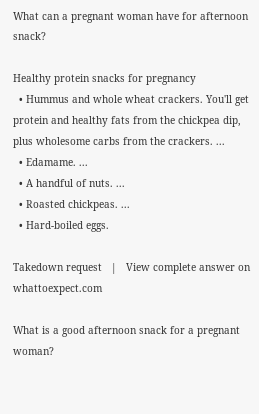What can a pregnant woman have for afternoon snack?

Healthy protein snacks for pregnancy
  • Hummus and whole wheat crackers. You'll get protein and healthy fats from the chickpea dip, plus wholesome carbs from the crackers. ...
  • Edamame. ...
  • A handful of nuts. ...
  • Roasted chickpeas. ...
  • Hard-boiled eggs.

Takedown request   |   View complete answer on whattoexpect.com

What is a good afternoon snack for a pregnant woman?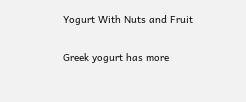Yogurt With Nuts and Fruit

Greek yogurt has more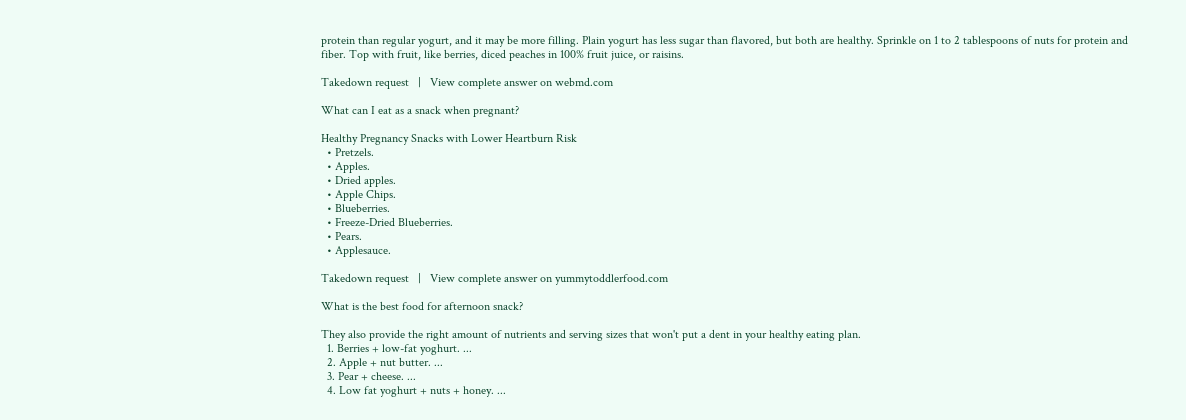protein than regular yogurt, and it may be more filling. Plain yogurt has less sugar than flavored, but both are healthy. Sprinkle on 1 to 2 tablespoons of nuts for protein and fiber. Top with fruit, like berries, diced peaches in 100% fruit juice, or raisins.

Takedown request   |   View complete answer on webmd.com

What can I eat as a snack when pregnant?

Healthy Pregnancy Snacks with Lower Heartburn Risk
  • Pretzels.
  • Apples.
  • Dried apples.
  • Apple Chips.
  • Blueberries.
  • Freeze-Dried Blueberries.
  • Pears.
  • Applesauce.

Takedown request   |   View complete answer on yummytoddlerfood.com

What is the best food for afternoon snack?

They also provide the right amount of nutrients and serving sizes that won't put a dent in your healthy eating plan.
  1. Berries + low-fat yoghurt. ...
  2. Apple + nut butter. ...
  3. Pear + cheese. ...
  4. Low fat yoghurt + nuts + honey. ...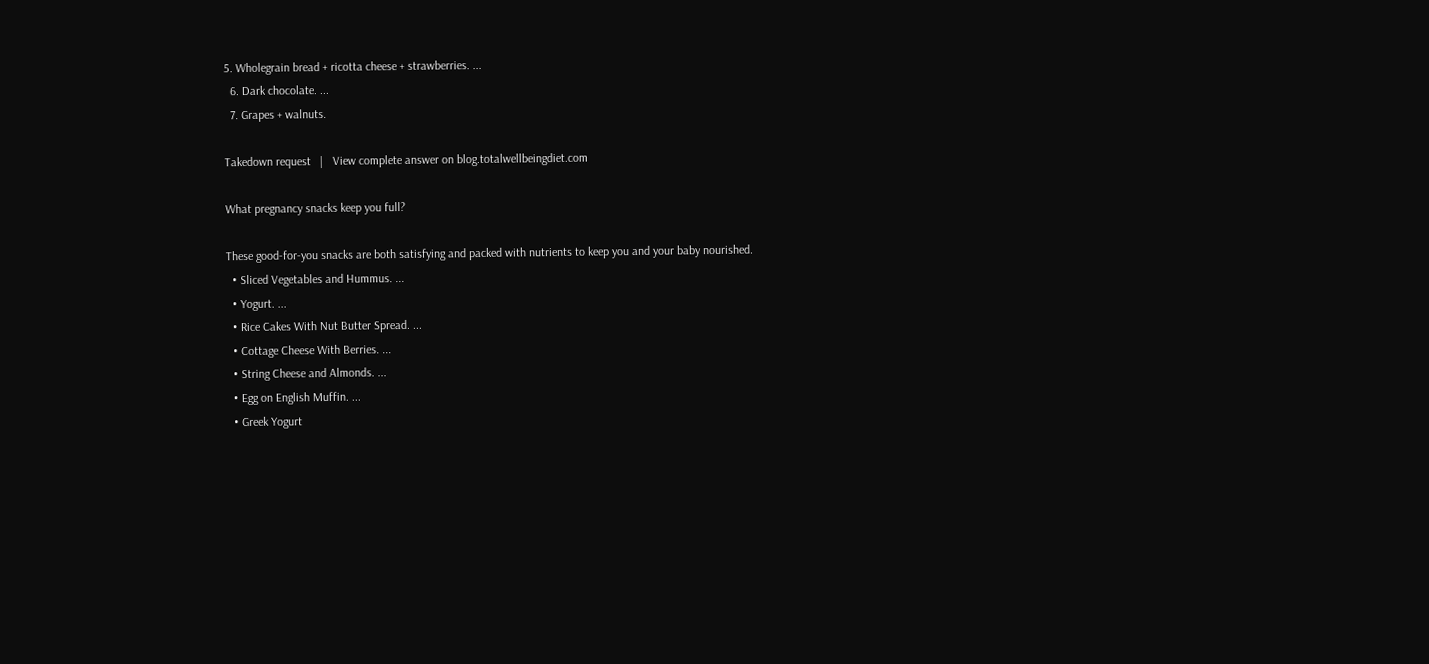5. Wholegrain bread + ricotta cheese + strawberries. ...
  6. Dark chocolate. ...
  7. Grapes + walnuts.

Takedown request   |   View complete answer on blog.totalwellbeingdiet.com

What pregnancy snacks keep you full?

These good-for-you snacks are both satisfying and packed with nutrients to keep you and your baby nourished.
  • Sliced Vegetables and Hummus. ...
  • Yogurt. ...
  • Rice Cakes With Nut Butter Spread. ...
  • Cottage Cheese With Berries. ...
  • String Cheese and Almonds. ...
  • Egg on English Muffin. ...
  • Greek Yogurt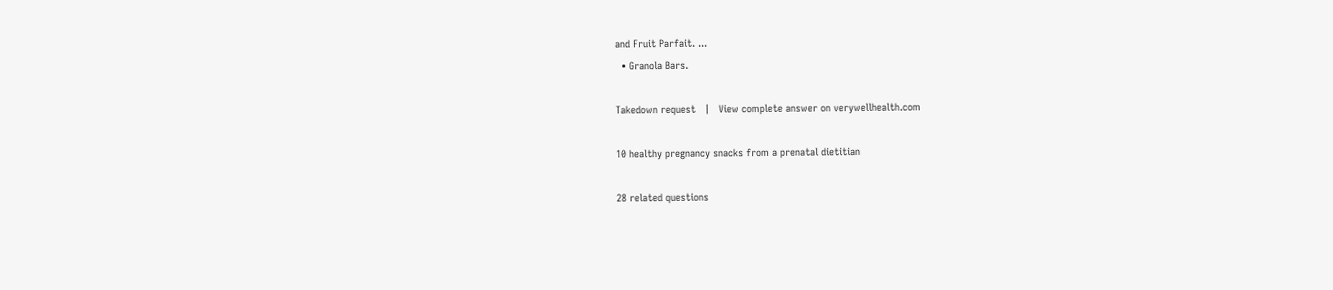and Fruit Parfait. ...
  • Granola Bars.

Takedown request   |   View complete answer on verywellhealth.com

10 healthy pregnancy snacks from a prenatal dietitian

28 related questions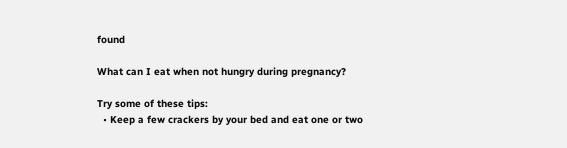found

What can I eat when not hungry during pregnancy?

Try some of these tips:
  • Keep a few crackers by your bed and eat one or two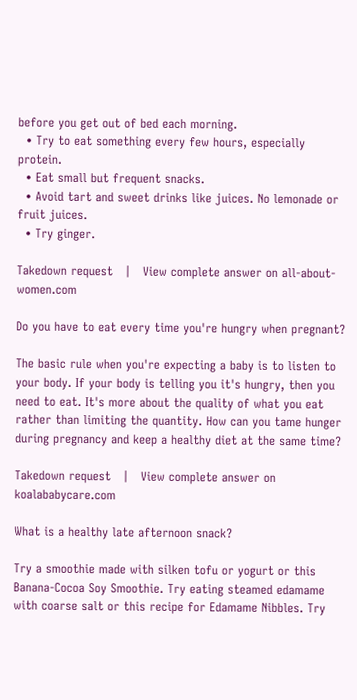before you get out of bed each morning.
  • Try to eat something every few hours, especially protein.
  • Eat small but frequent snacks.
  • Avoid tart and sweet drinks like juices. No lemonade or fruit juices.
  • Try ginger.

Takedown request   |   View complete answer on all-about-women.com

Do you have to eat every time you're hungry when pregnant?

The basic rule when you're expecting a baby is to listen to your body. If your body is telling you it's hungry, then you need to eat. It's more about the quality of what you eat rather than limiting the quantity. How can you tame hunger during pregnancy and keep a healthy diet at the same time?

Takedown request   |   View complete answer on koalababycare.com

What is a healthy late afternoon snack?

Try a smoothie made with silken tofu or yogurt or this Banana-Cocoa Soy Smoothie. Try eating steamed edamame with coarse salt or this recipe for Edamame Nibbles. Try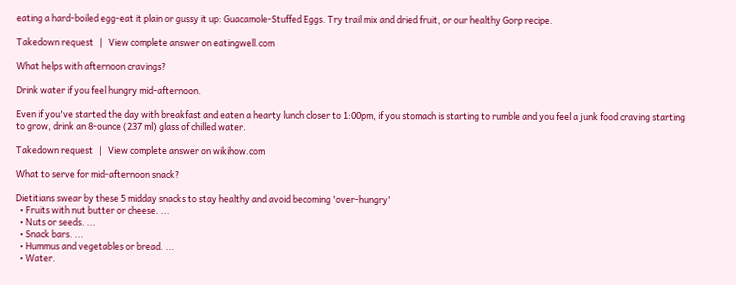eating a hard-boiled egg-eat it plain or gussy it up: Guacamole-Stuffed Eggs. Try trail mix and dried fruit, or our healthy Gorp recipe.

Takedown request   |   View complete answer on eatingwell.com

What helps with afternoon cravings?

Drink water if you feel hungry mid-afternoon.

Even if you've started the day with breakfast and eaten a hearty lunch closer to 1:00pm, if you stomach is starting to rumble and you feel a junk food craving starting to grow, drink an 8-ounce (237 ml) glass of chilled water.

Takedown request   |   View complete answer on wikihow.com

What to serve for mid-afternoon snack?

Dietitians swear by these 5 midday snacks to stay healthy and avoid becoming 'over-hungry'
  • Fruits with nut butter or cheese. ...
  • Nuts or seeds. ...
  • Snack bars. ...
  • Hummus and vegetables or bread. ...
  • Water.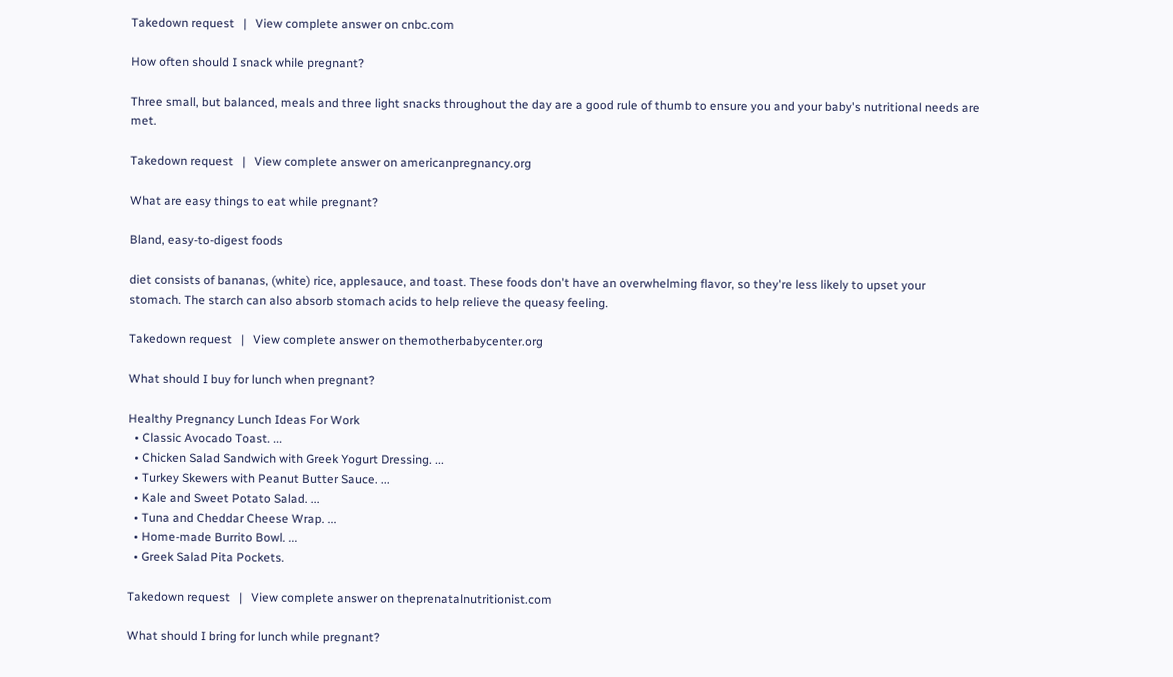Takedown request   |   View complete answer on cnbc.com

How often should I snack while pregnant?

Three small, but balanced, meals and three light snacks throughout the day are a good rule of thumb to ensure you and your baby's nutritional needs are met.

Takedown request   |   View complete answer on americanpregnancy.org

What are easy things to eat while pregnant?

Bland, easy-to-digest foods

diet consists of bananas, (white) rice, applesauce, and toast. These foods don't have an overwhelming flavor, so they're less likely to upset your stomach. The starch can also absorb stomach acids to help relieve the queasy feeling.

Takedown request   |   View complete answer on themotherbabycenter.org

What should I buy for lunch when pregnant?

Healthy Pregnancy Lunch Ideas For Work
  • Classic Avocado Toast. ...
  • Chicken Salad Sandwich with Greek Yogurt Dressing. ...
  • Turkey Skewers with Peanut Butter Sauce. ...
  • Kale and Sweet Potato Salad. ...
  • Tuna and Cheddar Cheese Wrap. ...
  • Home-made Burrito Bowl. ...
  • Greek Salad Pita Pockets.

Takedown request   |   View complete answer on theprenatalnutritionist.com

What should I bring for lunch while pregnant?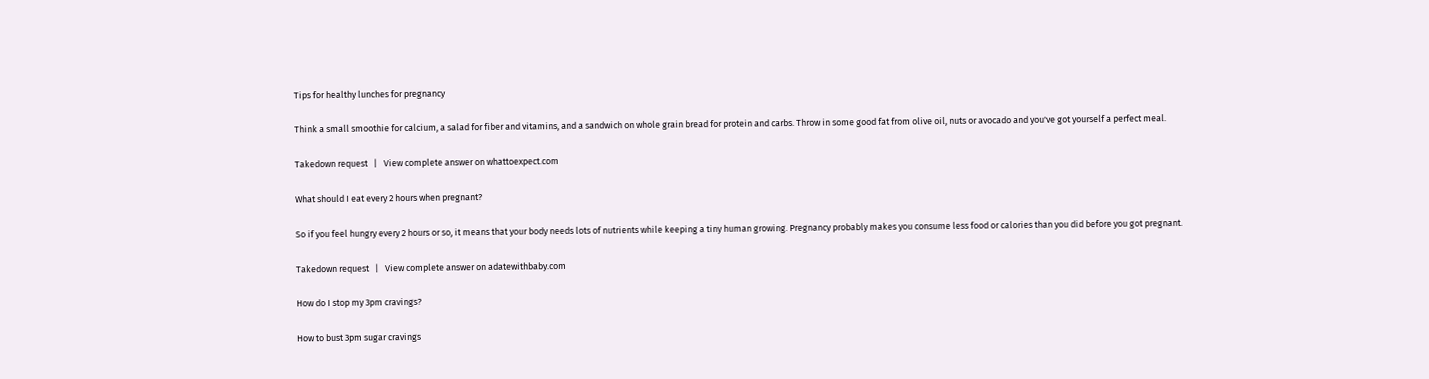Tips for healthy lunches for pregnancy

Think a small smoothie for calcium, a salad for fiber and vitamins, and a sandwich on whole grain bread for protein and carbs. Throw in some good fat from olive oil, nuts or avocado and you've got yourself a perfect meal.

Takedown request   |   View complete answer on whattoexpect.com

What should I eat every 2 hours when pregnant?

So if you feel hungry every 2 hours or so, it means that your body needs lots of nutrients while keeping a tiny human growing. Pregnancy probably makes you consume less food or calories than you did before you got pregnant.

Takedown request   |   View complete answer on adatewithbaby.com

How do I stop my 3pm cravings?

How to bust 3pm sugar cravings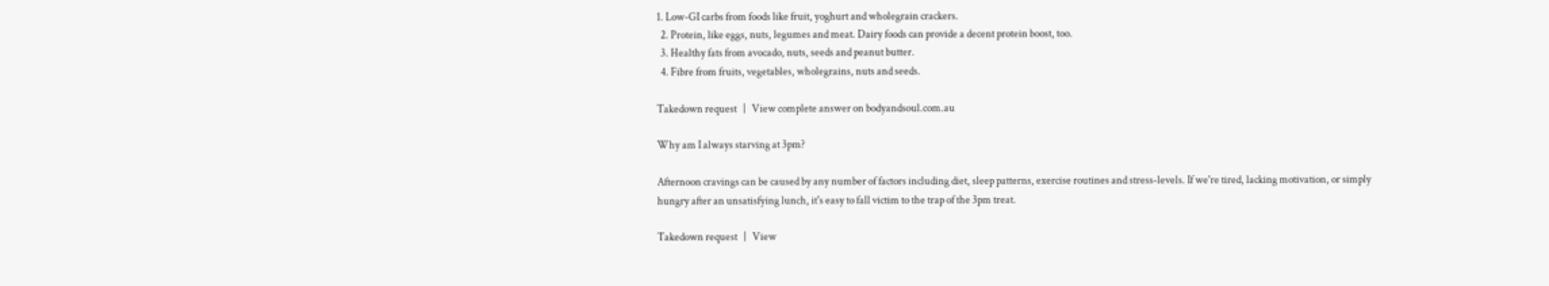1. Low-GI carbs from foods like fruit, yoghurt and wholegrain crackers.
  2. Protein, like eggs, nuts, legumes and meat. Dairy foods can provide a decent protein boost, too.
  3. Healthy fats from avocado, nuts, seeds and peanut butter.
  4. Fibre from fruits, vegetables, wholegrains, nuts and seeds.

Takedown request   |   View complete answer on bodyandsoul.com.au

Why am I always starving at 3pm?

Afternoon cravings can be caused by any number of factors including diet, sleep patterns, exercise routines and stress-levels. If we're tired, lacking motivation, or simply hungry after an unsatisfying lunch, it's easy to fall victim to the trap of the 3pm treat.

Takedown request   |   View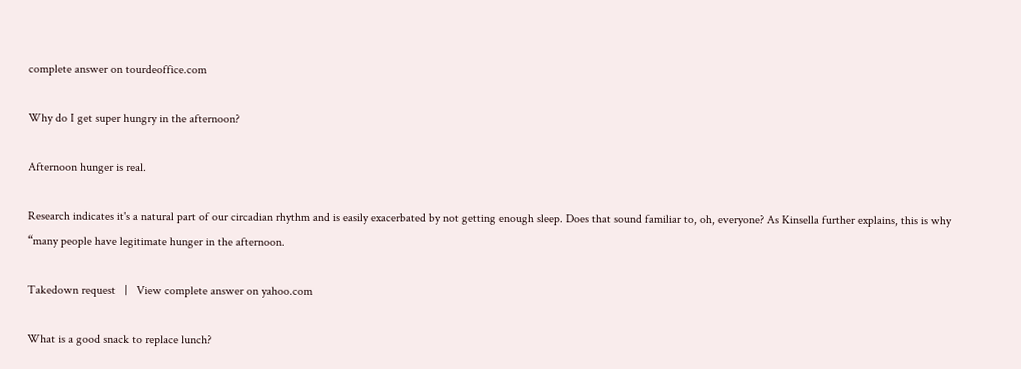complete answer on tourdeoffice.com

Why do I get super hungry in the afternoon?

Afternoon hunger is real.

Research indicates it's a natural part of our circadian rhythm and is easily exacerbated by not getting enough sleep. Does that sound familiar to, oh, everyone? As Kinsella further explains, this is why “many people have legitimate hunger in the afternoon.

Takedown request   |   View complete answer on yahoo.com

What is a good snack to replace lunch?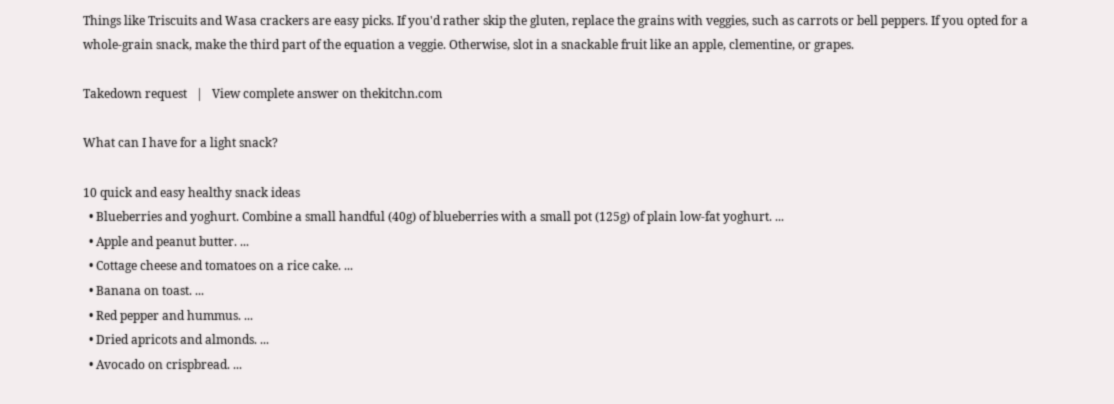Things like Triscuits and Wasa crackers are easy picks. If you'd rather skip the gluten, replace the grains with veggies, such as carrots or bell peppers. If you opted for a whole-grain snack, make the third part of the equation a veggie. Otherwise, slot in a snackable fruit like an apple, clementine, or grapes.

Takedown request   |   View complete answer on thekitchn.com

What can I have for a light snack?

10 quick and easy healthy snack ideas
  • Blueberries and yoghurt. Combine a small handful (40g) of blueberries with a small pot (125g) of plain low-fat yoghurt. ...
  • Apple and peanut butter. ...
  • Cottage cheese and tomatoes on a rice cake. ...
  • Banana on toast. ...
  • Red pepper and hummus. ...
  • Dried apricots and almonds. ...
  • Avocado on crispbread. ...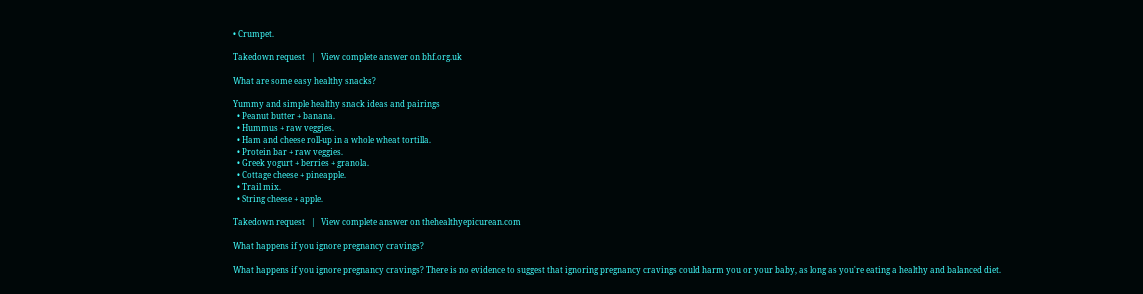• Crumpet.

Takedown request   |   View complete answer on bhf.org.uk

What are some easy healthy snacks?

Yummy and simple healthy snack ideas and pairings
  • Peanut butter + banana.
  • Hummus + raw veggies.
  • Ham and cheese roll-up in a whole wheat tortilla.
  • Protein bar + raw veggies.
  • Greek yogurt + berries + granola.
  • Cottage cheese + pineapple.
  • Trail mix.
  • String cheese + apple.

Takedown request   |   View complete answer on thehealthyepicurean.com

What happens if you ignore pregnancy cravings?

What happens if you ignore pregnancy cravings? There is no evidence to suggest that ignoring pregnancy cravings could harm you or your baby, as long as you're eating a healthy and balanced diet.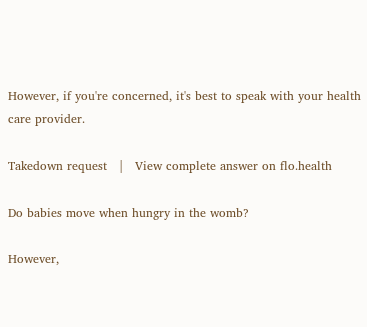However, if you're concerned, it's best to speak with your health care provider.

Takedown request   |   View complete answer on flo.health

Do babies move when hungry in the womb?

However,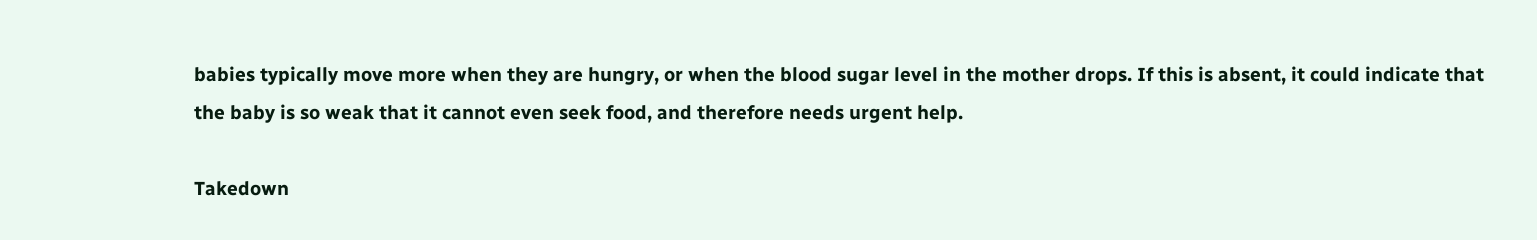babies typically move more when they are hungry, or when the blood sugar level in the mother drops. If this is absent, it could indicate that the baby is so weak that it cannot even seek food, and therefore needs urgent help.

Takedown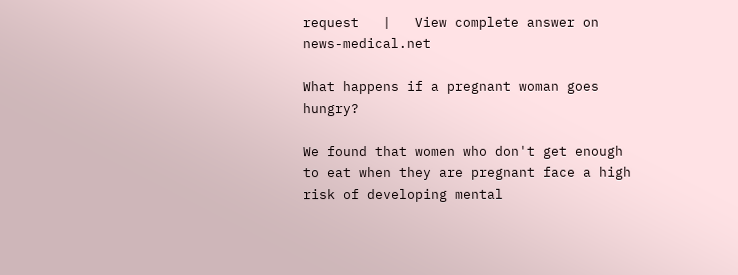request   |   View complete answer on news-medical.net

What happens if a pregnant woman goes hungry?

We found that women who don't get enough to eat when they are pregnant face a high risk of developing mental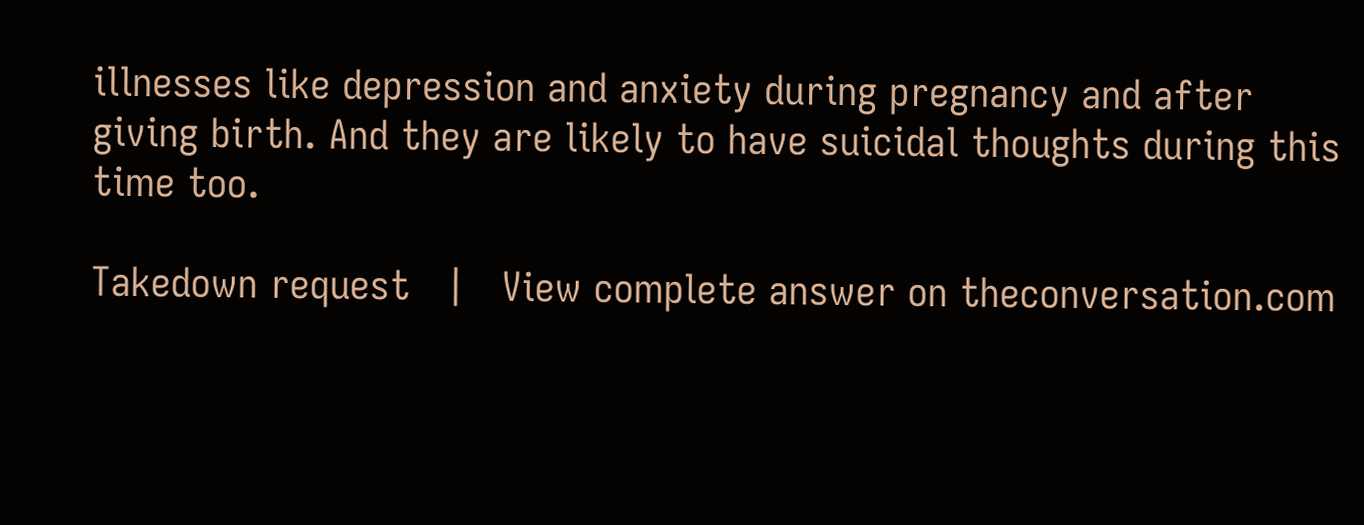illnesses like depression and anxiety during pregnancy and after giving birth. And they are likely to have suicidal thoughts during this time too.

Takedown request   |   View complete answer on theconversation.com